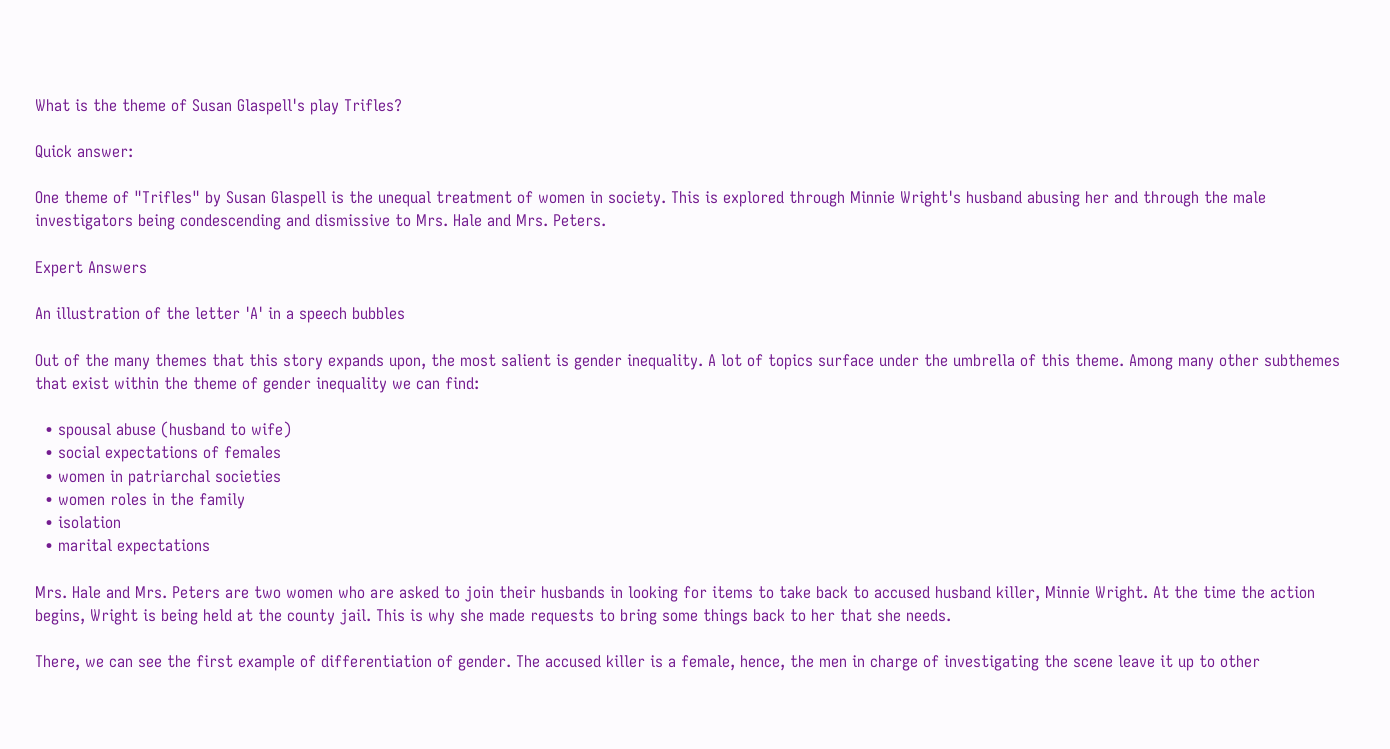What is the theme of Susan Glaspell's play Trifles?

Quick answer:

One theme of "Trifles" by Susan Glaspell is the unequal treatment of women in society. This is explored through Minnie Wright's husband abusing her and through the male investigators being condescending and dismissive to Mrs. Hale and Mrs. Peters.

Expert Answers

An illustration of the letter 'A' in a speech bubbles

Out of the many themes that this story expands upon, the most salient is gender inequality. A lot of topics surface under the umbrella of this theme. Among many other subthemes that exist within the theme of gender inequality we can find:

  • spousal abuse (husband to wife)
  • social expectations of females
  • women in patriarchal societies
  • women roles in the family
  • isolation
  • marital expectations

Mrs. Hale and Mrs. Peters are two women who are asked to join their husbands in looking for items to take back to accused husband killer, Minnie Wright. At the time the action begins, Wright is being held at the county jail. This is why she made requests to bring some things back to her that she needs.

There, we can see the first example of differentiation of gender. The accused killer is a female, hence, the men in charge of investigating the scene leave it up to other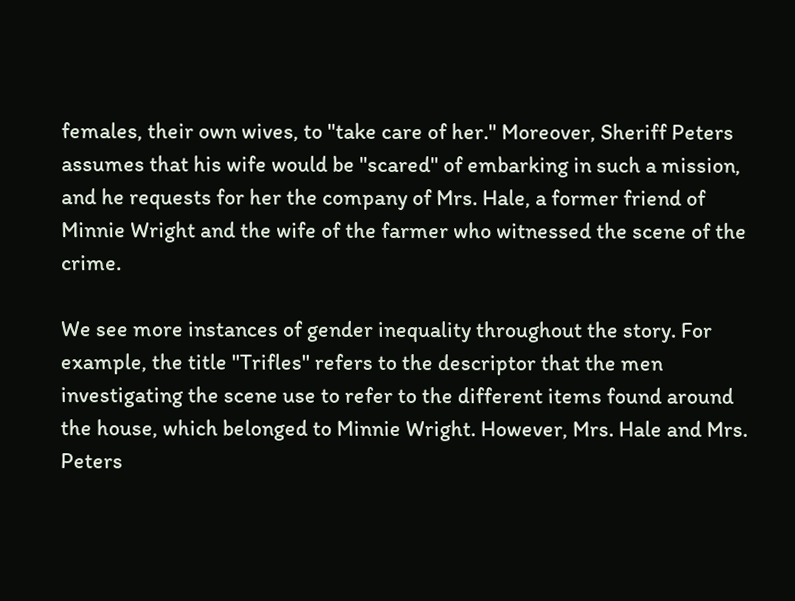females, their own wives, to "take care of her." Moreover, Sheriff Peters assumes that his wife would be "scared" of embarking in such a mission, and he requests for her the company of Mrs. Hale, a former friend of Minnie Wright and the wife of the farmer who witnessed the scene of the crime.

We see more instances of gender inequality throughout the story. For example, the title "Trifles" refers to the descriptor that the men investigating the scene use to refer to the different items found around the house, which belonged to Minnie Wright. However, Mrs. Hale and Mrs. Peters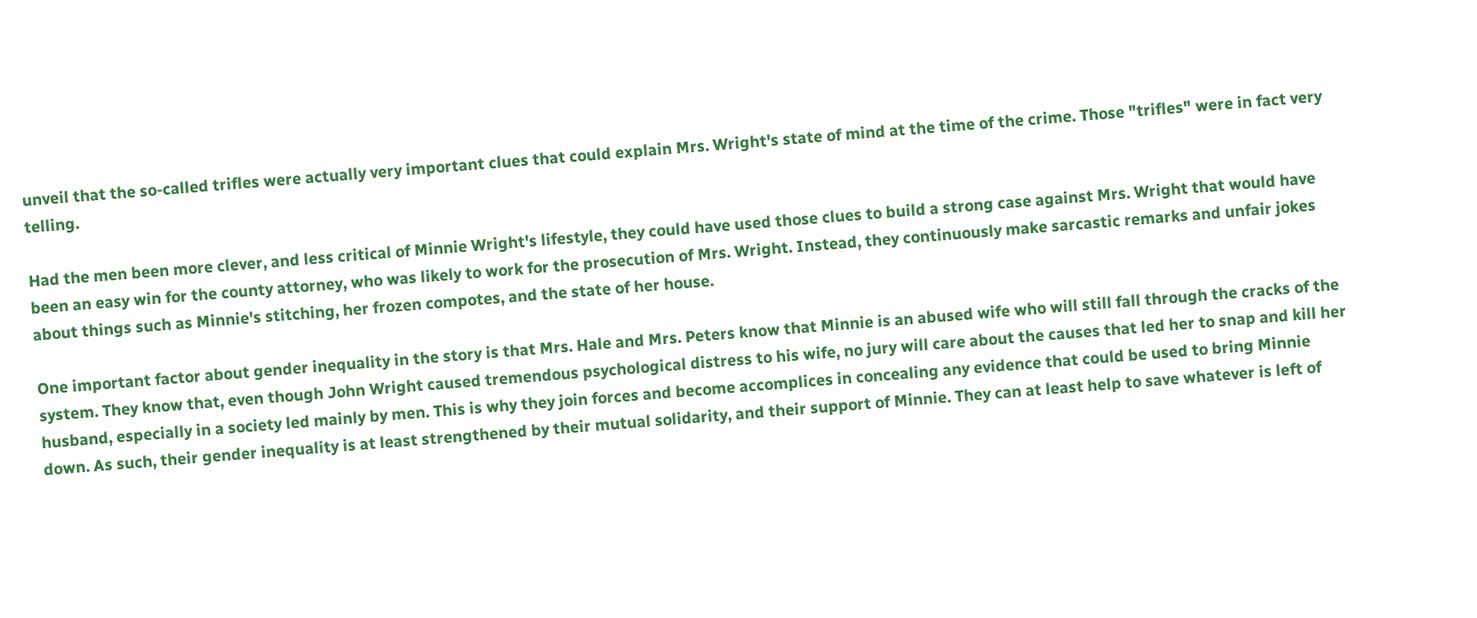unveil that the so-called trifles were actually very important clues that could explain Mrs. Wright's state of mind at the time of the crime. Those "trifles" were in fact very telling.

Had the men been more clever, and less critical of Minnie Wright's lifestyle, they could have used those clues to build a strong case against Mrs. Wright that would have been an easy win for the county attorney, who was likely to work for the prosecution of Mrs. Wright. Instead, they continuously make sarcastic remarks and unfair jokes about things such as Minnie's stitching, her frozen compotes, and the state of her house.

One important factor about gender inequality in the story is that Mrs. Hale and Mrs. Peters know that Minnie is an abused wife who will still fall through the cracks of the system. They know that, even though John Wright caused tremendous psychological distress to his wife, no jury will care about the causes that led her to snap and kill her husband, especially in a society led mainly by men. This is why they join forces and become accomplices in concealing any evidence that could be used to bring Minnie down. As such, their gender inequality is at least strengthened by their mutual solidarity, and their support of Minnie. They can at least help to save whatever is left of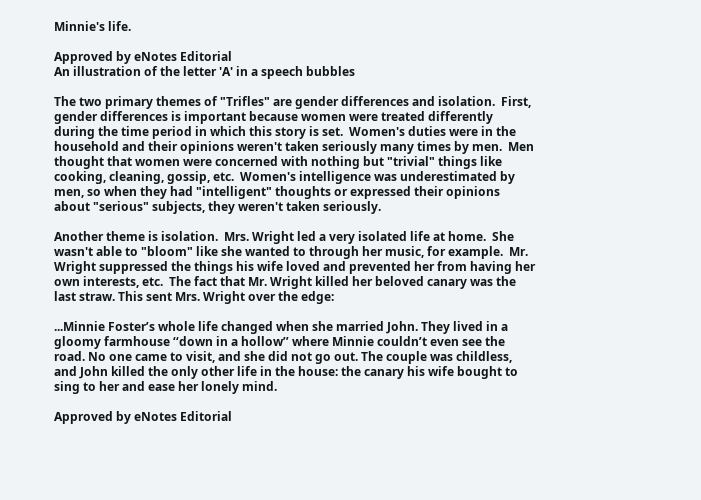Minnie's life.

Approved by eNotes Editorial
An illustration of the letter 'A' in a speech bubbles

The two primary themes of "Trifles" are gender differences and isolation.  First, gender differences is important because women were treated differently during the time period in which this story is set.  Women's duties were in the household and their opinions weren't taken seriously many times by men.  Men thought that women were concerned with nothing but "trivial" things like cooking, cleaning, gossip, etc.  Women's intelligence was underestimated by men, so when they had "intelligent" thoughts or expressed their opinions about "serious" subjects, they weren't taken seriously.

Another theme is isolation.  Mrs. Wright led a very isolated life at home.  She wasn't able to "bloom" like she wanted to through her music, for example.  Mr. Wright suppressed the things his wife loved and prevented her from having her own interests, etc.  The fact that Mr. Wright killed her beloved canary was the last straw. This sent Mrs. Wright over the edge:

...Minnie Foster’s whole life changed when she married John. They lived in a gloomy farmhouse ‘‘down in a hollow’’ where Minnie couldn’t even see the road. No one came to visit, and she did not go out. The couple was childless, and John killed the only other life in the house: the canary his wife bought to sing to her and ease her lonely mind.

Approved by eNotes Editorial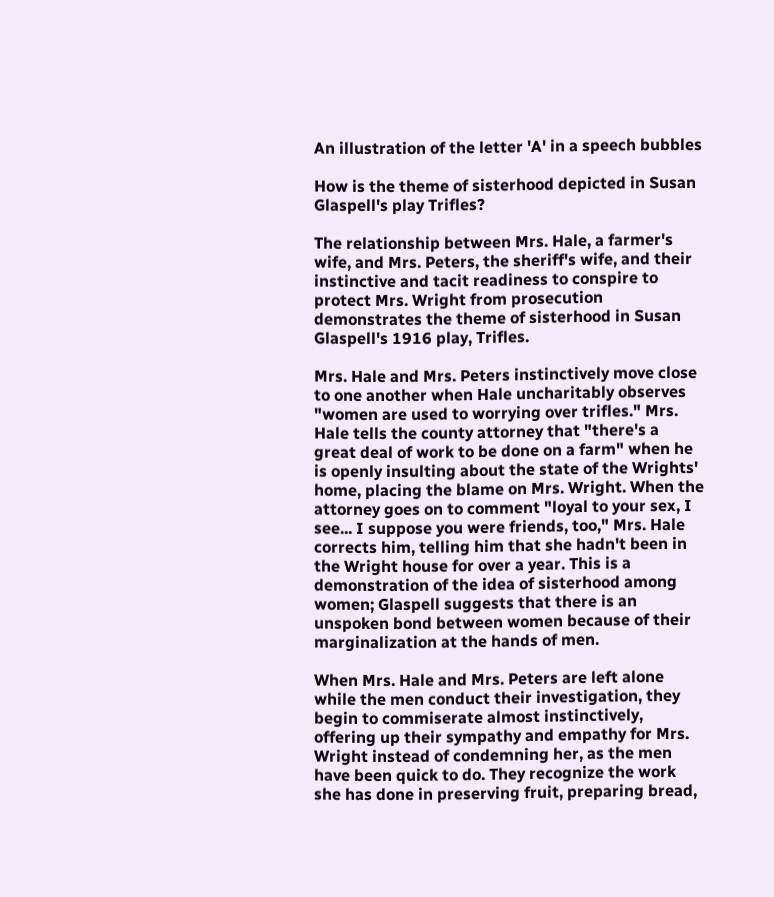An illustration of the letter 'A' in a speech bubbles

How is the theme of sisterhood depicted in Susan Glaspell's play Trifles?

The relationship between Mrs. Hale, a farmer's wife, and Mrs. Peters, the sheriff's wife, and their instinctive and tacit readiness to conspire to protect Mrs. Wright from prosecution demonstrates the theme of sisterhood in Susan Glaspell's 1916 play, Trifles.

Mrs. Hale and Mrs. Peters instinctively move close to one another when Hale uncharitably observes "women are used to worrying over trifles." Mrs. Hale tells the county attorney that "there's a great deal of work to be done on a farm" when he is openly insulting about the state of the Wrights' home, placing the blame on Mrs. Wright. When the attorney goes on to comment "loyal to your sex, I see... I suppose you were friends, too," Mrs. Hale corrects him, telling him that she hadn't been in the Wright house for over a year. This is a demonstration of the idea of sisterhood among women; Glaspell suggests that there is an unspoken bond between women because of their marginalization at the hands of men.

When Mrs. Hale and Mrs. Peters are left alone while the men conduct their investigation, they begin to commiserate almost instinctively, offering up their sympathy and empathy for Mrs. Wright instead of condemning her, as the men have been quick to do. They recognize the work she has done in preserving fruit, preparing bread,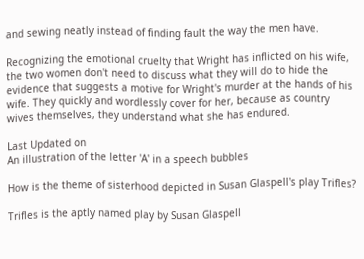and sewing neatly instead of finding fault the way the men have.

Recognizing the emotional cruelty that Wright has inflicted on his wife, the two women don't need to discuss what they will do to hide the evidence that suggests a motive for Wright's murder at the hands of his wife. They quickly and wordlessly cover for her, because as country wives themselves, they understand what she has endured.

Last Updated on
An illustration of the letter 'A' in a speech bubbles

How is the theme of sisterhood depicted in Susan Glaspell's play Trifles?

Trifles is the aptly named play by Susan Glaspell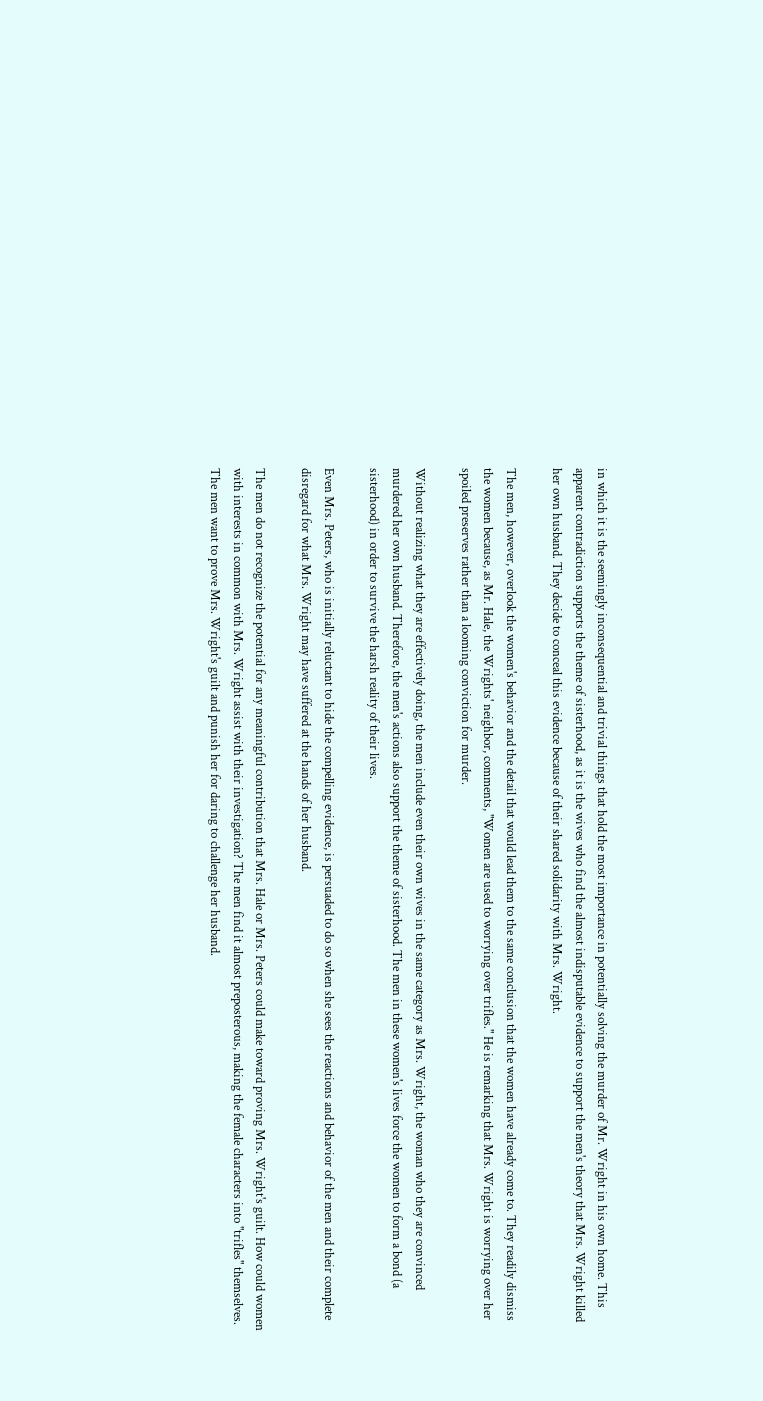in which it is the seemingly inconsequential and trivial things that hold the most importance in potentially solving the murder of Mr. Wright in his own home. This apparent contradiction supports the theme of sisterhood, as it is the wives who find the almost indisputable evidence to support the men's theory that Mrs. Wright killed her own husband. They decide to conceal this evidence because of their shared solidarity with Mrs. Wright.

The men, however, overlook the women's behavior and the detail that would lead them to the same conclusion that the women have already come to. They readily dismiss the women because, as Mr. Hale, the Wrights' neighbor, comments, "Women are used to worrying over trifles." He is remarking that Mrs. Wright is worrying over her spoiled preserves rather than a looming conviction for murder.

Without realizing what they are effectively doing, the men include even their own wives in the same category as Mrs. Wright, the woman who they are convinced murdered her own husband. Therefore, the men's actions also support the theme of sisterhood. The men in these women's lives force the women to form a bond (a sisterhood) in order to survive the harsh reality of their lives.

Even Mrs. Peters, who is initially reluctant to hide the compelling evidence, is persuaded to do so when she sees the reactions and behavior of the men and their complete disregard for what Mrs. Wright may have suffered at the hands of her husband.

The men do not recognize the potential for any meaningful contribution that Mrs. Hale or Mrs. Peters could make toward proving Mrs. Wright's guilt. How could women with interests in common with Mrs. Wright assist with their investigation? The men find it almost preposterous, making the female characters into "trifles" themselves. The men want to prove Mrs. Wright's guilt and punish her for daring to challenge her husband.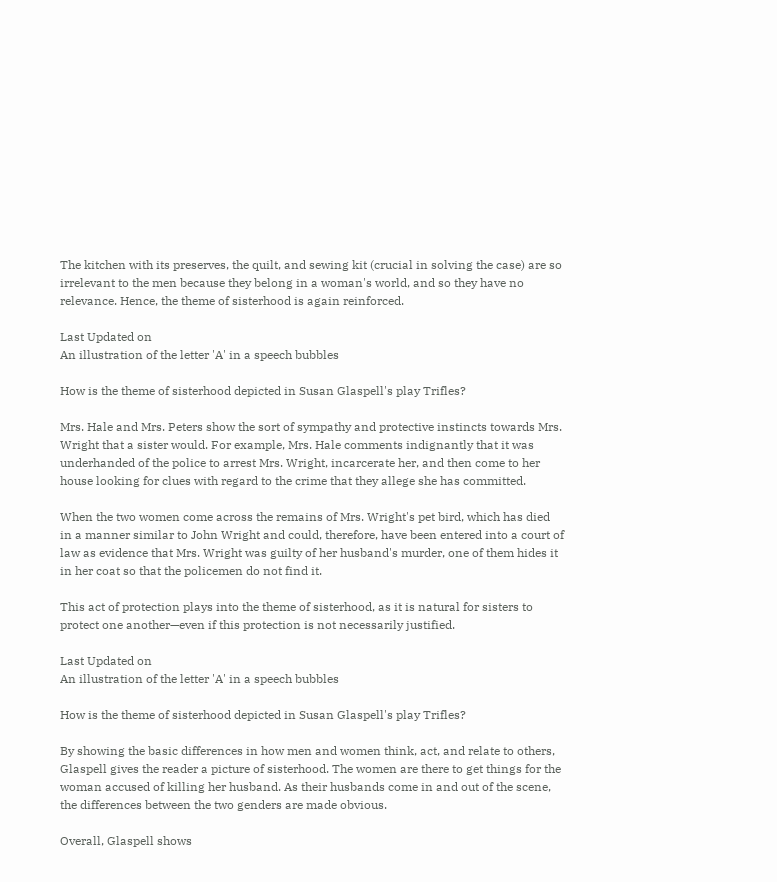The kitchen with its preserves, the quilt, and sewing kit (crucial in solving the case) are so irrelevant to the men because they belong in a woman's world, and so they have no relevance. Hence, the theme of sisterhood is again reinforced.

Last Updated on
An illustration of the letter 'A' in a speech bubbles

How is the theme of sisterhood depicted in Susan Glaspell's play Trifles?

Mrs. Hale and Mrs. Peters show the sort of sympathy and protective instincts towards Mrs. Wright that a sister would. For example, Mrs. Hale comments indignantly that it was underhanded of the police to arrest Mrs. Wright, incarcerate her, and then come to her house looking for clues with regard to the crime that they allege she has committed.

When the two women come across the remains of Mrs. Wright's pet bird, which has died in a manner similar to John Wright and could, therefore, have been entered into a court of law as evidence that Mrs. Wright was guilty of her husband's murder, one of them hides it in her coat so that the policemen do not find it.

This act of protection plays into the theme of sisterhood, as it is natural for sisters to protect one another—even if this protection is not necessarily justified.

Last Updated on
An illustration of the letter 'A' in a speech bubbles

How is the theme of sisterhood depicted in Susan Glaspell's play Trifles?

By showing the basic differences in how men and women think, act, and relate to others, Glaspell gives the reader a picture of sisterhood. The women are there to get things for the woman accused of killing her husband. As their husbands come in and out of the scene, the differences between the two genders are made obvious.

Overall, Glaspell shows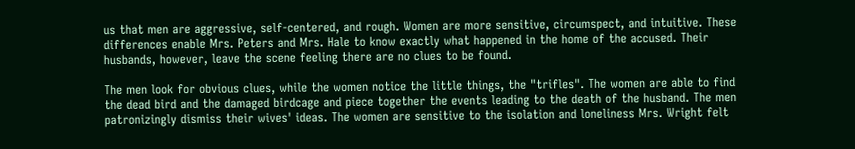us that men are aggressive, self-centered, and rough. Women are more sensitive, circumspect, and intuitive. These differences enable Mrs. Peters and Mrs. Hale to know exactly what happened in the home of the accused. Their husbands, however, leave the scene feeling there are no clues to be found.

The men look for obvious clues, while the women notice the little things, the "trifles". The women are able to find the dead bird and the damaged birdcage and piece together the events leading to the death of the husband. The men patronizingly dismiss their wives' ideas. The women are sensitive to the isolation and loneliness Mrs. Wright felt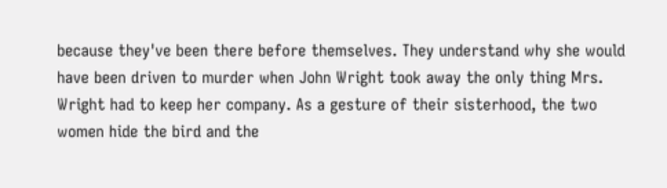because they've been there before themselves. They understand why she would have been driven to murder when John Wright took away the only thing Mrs. Wright had to keep her company. As a gesture of their sisterhood, the two women hide the bird and the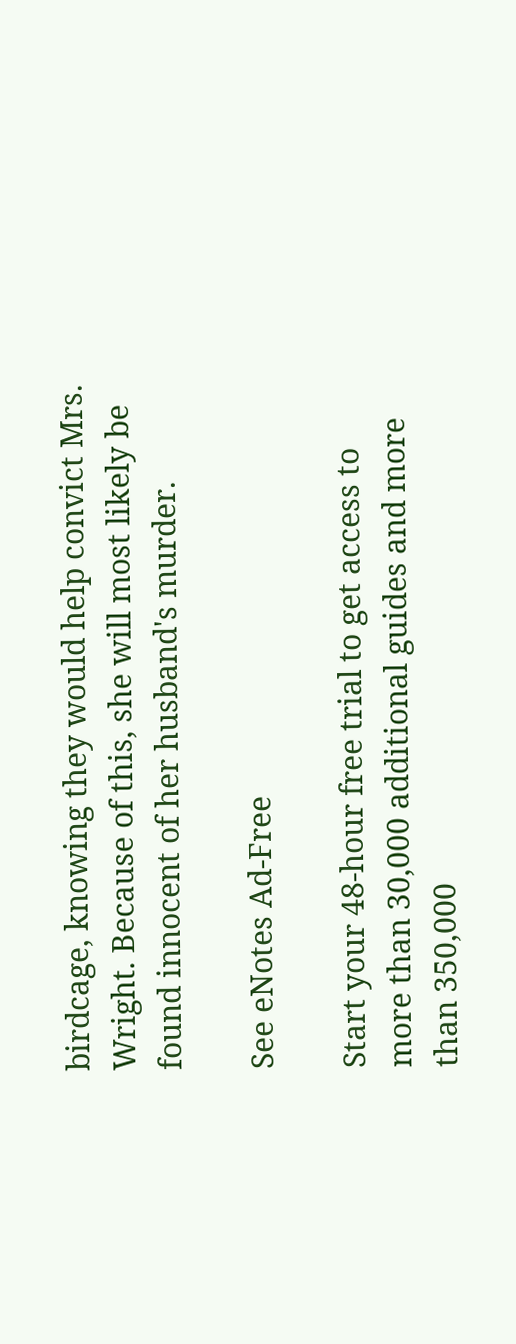birdcage, knowing they would help convict Mrs. Wright. Because of this, she will most likely be found innocent of her husband's murder.

See eNotes Ad-Free

Start your 48-hour free trial to get access to more than 30,000 additional guides and more than 350,000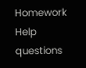Homework Help questions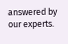answered by our experts.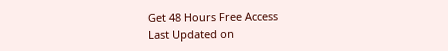Get 48 Hours Free Access
Last Updated on